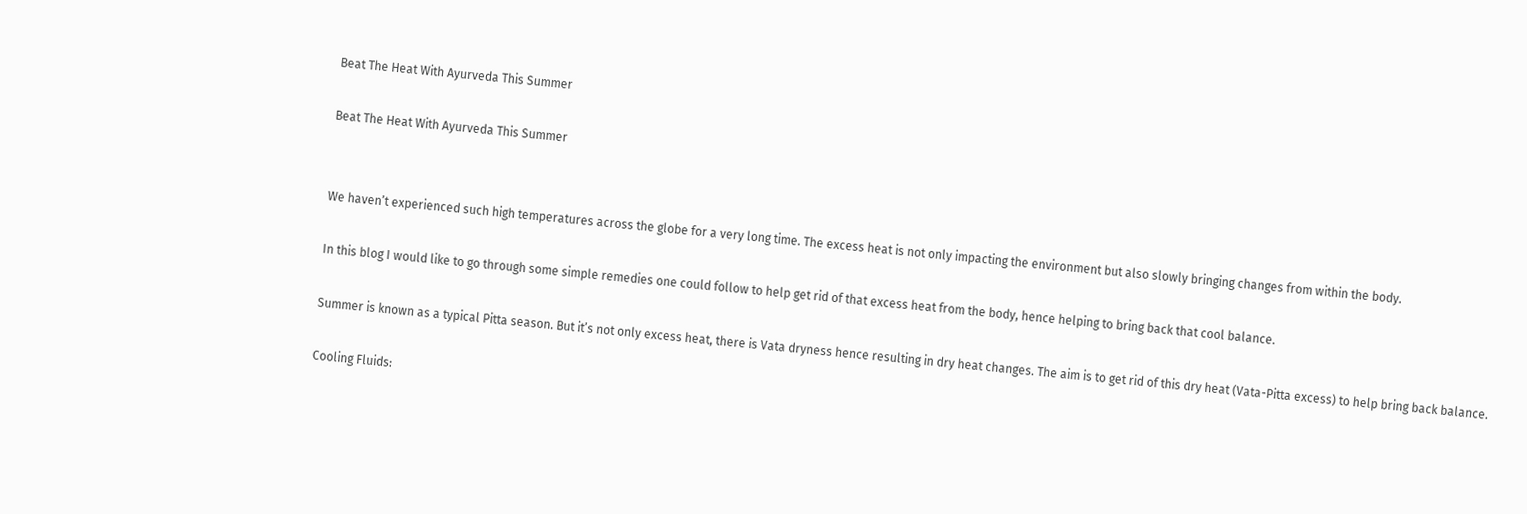Beat The Heat With Ayurveda This Summer

Beat The Heat With Ayurveda This Summer


We haven’t experienced such high temperatures across the globe for a very long time. The excess heat is not only impacting the environment but also slowly bringing changes from within the body.

In this blog I would like to go through some simple remedies one could follow to help get rid of that excess heat from the body, hence helping to bring back that cool balance.

Summer is known as a typical Pitta season. But it’s not only excess heat, there is Vata dryness hence resulting in dry heat changes. The aim is to get rid of this dry heat (Vata-Pitta excess) to help bring back balance.

Cooling Fluids: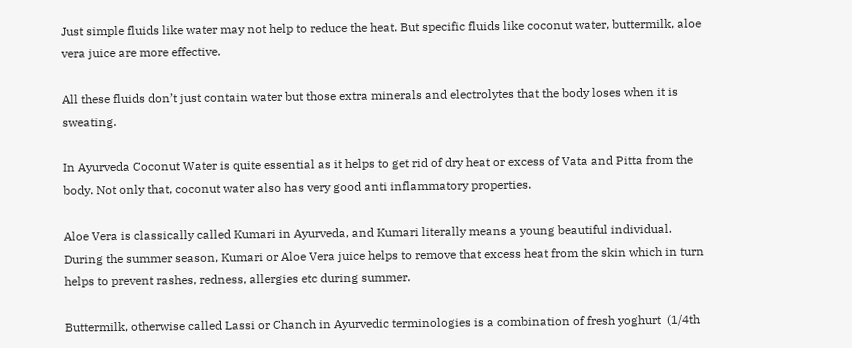Just simple fluids like water may not help to reduce the heat. But specific fluids like coconut water, buttermilk, aloe vera juice are more effective.

All these fluids don’t just contain water but those extra minerals and electrolytes that the body loses when it is sweating.

In Ayurveda Coconut Water is quite essential as it helps to get rid of dry heat or excess of Vata and Pitta from the body. Not only that, coconut water also has very good anti inflammatory properties.

Aloe Vera is classically called Kumari in Ayurveda, and Kumari literally means a young beautiful individual. During the summer season, Kumari or Aloe Vera juice helps to remove that excess heat from the skin which in turn helps to prevent rashes, redness, allergies etc during summer.

Buttermilk, otherwise called Lassi or Chanch in Ayurvedic terminologies is a combination of fresh yoghurt  (1/4th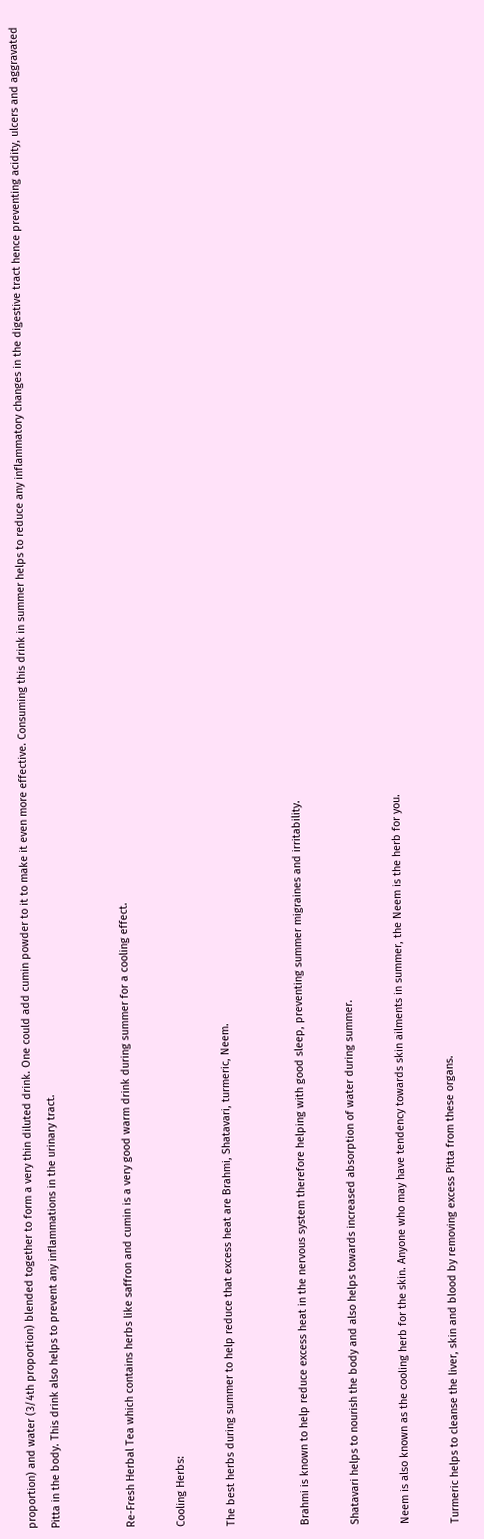proportion) and water (3/4th proportion) blended together to form a very thin diluted drink. One could add cumin powder to it to make it even more effective. Consuming this drink in summer helps to reduce any inflammatory changes in the digestive tract hence preventing acidity, ulcers and aggravated Pitta in the body. This drink also helps to prevent any inflammations in the urinary tract.


Re-Fresh Herbal Tea which contains herbs like saffron and cumin is a very good warm drink during summer for a cooling effect.

Cooling Herbs:

The best herbs during summer to help reduce that excess heat are Brahmi, Shatavari, turmeric, Neem.


Brahmi is known to help reduce excess heat in the nervous system therefore helping with good sleep, preventing summer migraines and irritability.

Shatavari helps to nourish the body and also helps towards increased absorption of water during summer.

Neem is also known as the cooling herb for the skin. Anyone who may have tendency towards skin ailments in summer, the Neem is the herb for you.

Turmeric helps to cleanse the liver, skin and blood by removing excess Pitta from these organs.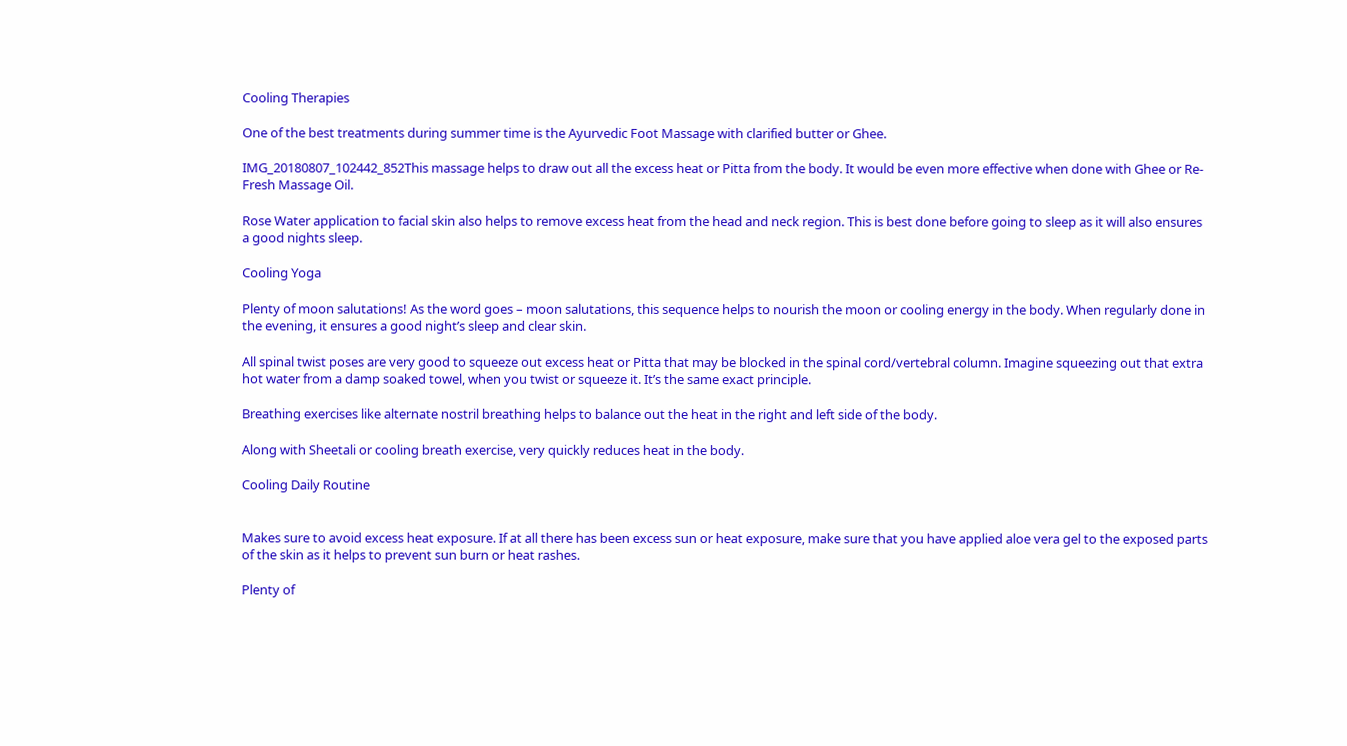Cooling Therapies

One of the best treatments during summer time is the Ayurvedic Foot Massage with clarified butter or Ghee.

IMG_20180807_102442_852This massage helps to draw out all the excess heat or Pitta from the body. It would be even more effective when done with Ghee or Re-Fresh Massage Oil.

Rose Water application to facial skin also helps to remove excess heat from the head and neck region. This is best done before going to sleep as it will also ensures a good nights sleep.

Cooling Yoga

Plenty of moon salutations! As the word goes – moon salutations, this sequence helps to nourish the moon or cooling energy in the body. When regularly done in the evening, it ensures a good night’s sleep and clear skin.

All spinal twist poses are very good to squeeze out excess heat or Pitta that may be blocked in the spinal cord/vertebral column. Imagine squeezing out that extra hot water from a damp soaked towel, when you twist or squeeze it. It’s the same exact principle.

Breathing exercises like alternate nostril breathing helps to balance out the heat in the right and left side of the body.

Along with Sheetali or cooling breath exercise, very quickly reduces heat in the body.

Cooling Daily Routine


Makes sure to avoid excess heat exposure. If at all there has been excess sun or heat exposure, make sure that you have applied aloe vera gel to the exposed parts of the skin as it helps to prevent sun burn or heat rashes.

Plenty of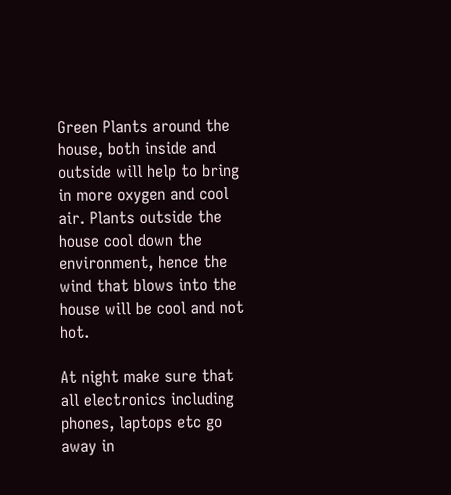Green Plants around the house, both inside and outside will help to bring in more oxygen and cool air. Plants outside the house cool down the environment, hence the wind that blows into the house will be cool and not hot.

At night make sure that all electronics including phones, laptops etc go away in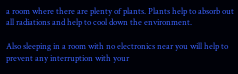a room where there are plenty of plants. Plants help to absorb out all radiations and help to cool down the environment.

Also sleeping in a room with no electronics near you will help to prevent any interruption with your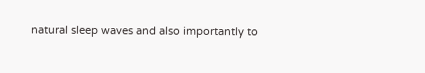natural sleep waves and also importantly to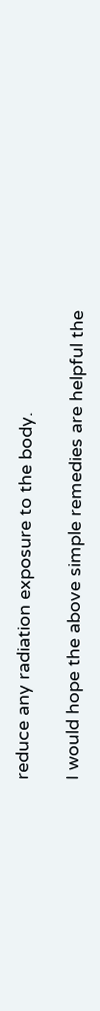reduce any radiation exposure to the body.

I would hope the above simple remedies are helpful the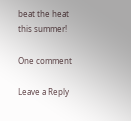beat the heat this summer!

One comment

Leave a Reply